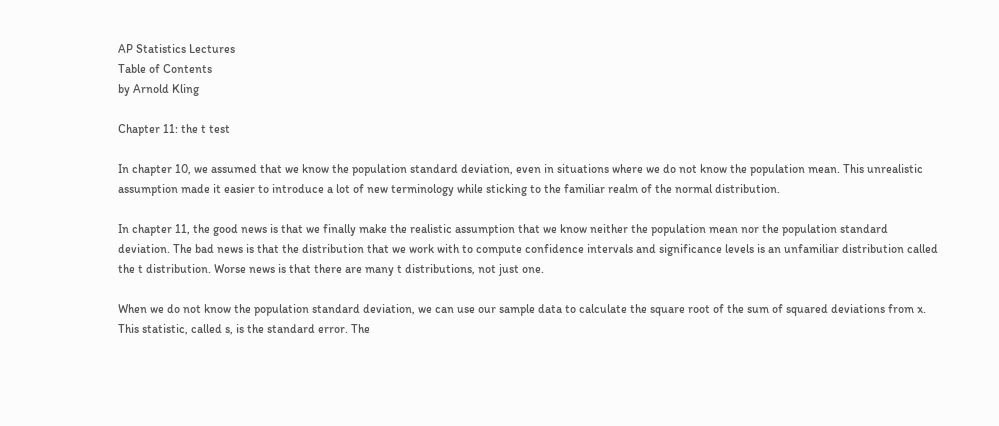AP Statistics Lectures
Table of Contents
by Arnold Kling

Chapter 11: the t test

In chapter 10, we assumed that we know the population standard deviation, even in situations where we do not know the population mean. This unrealistic assumption made it easier to introduce a lot of new terminology while sticking to the familiar realm of the normal distribution.

In chapter 11, the good news is that we finally make the realistic assumption that we know neither the population mean nor the population standard deviation. The bad news is that the distribution that we work with to compute confidence intervals and significance levels is an unfamiliar distribution called the t distribution. Worse news is that there are many t distributions, not just one.

When we do not know the population standard deviation, we can use our sample data to calculate the square root of the sum of squared deviations from x. This statistic, called s, is the standard error. The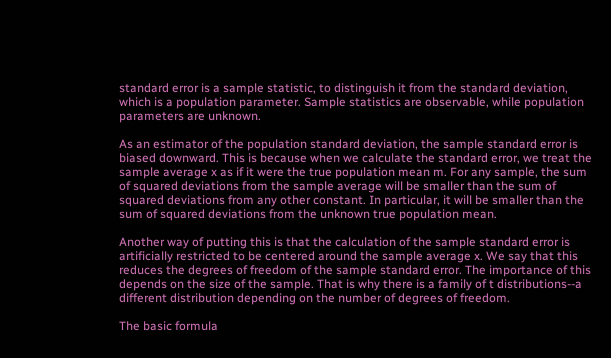standard error is a sample statistic, to distinguish it from the standard deviation, which is a population parameter. Sample statistics are observable, while population parameters are unknown.

As an estimator of the population standard deviation, the sample standard error is biased downward. This is because when we calculate the standard error, we treat the sample average x as if it were the true population mean m. For any sample, the sum of squared deviations from the sample average will be smaller than the sum of squared deviations from any other constant. In particular, it will be smaller than the sum of squared deviations from the unknown true population mean.

Another way of putting this is that the calculation of the sample standard error is artificially restricted to be centered around the sample average x. We say that this reduces the degrees of freedom of the sample standard error. The importance of this depends on the size of the sample. That is why there is a family of t distributions--a different distribution depending on the number of degrees of freedom.

The basic formula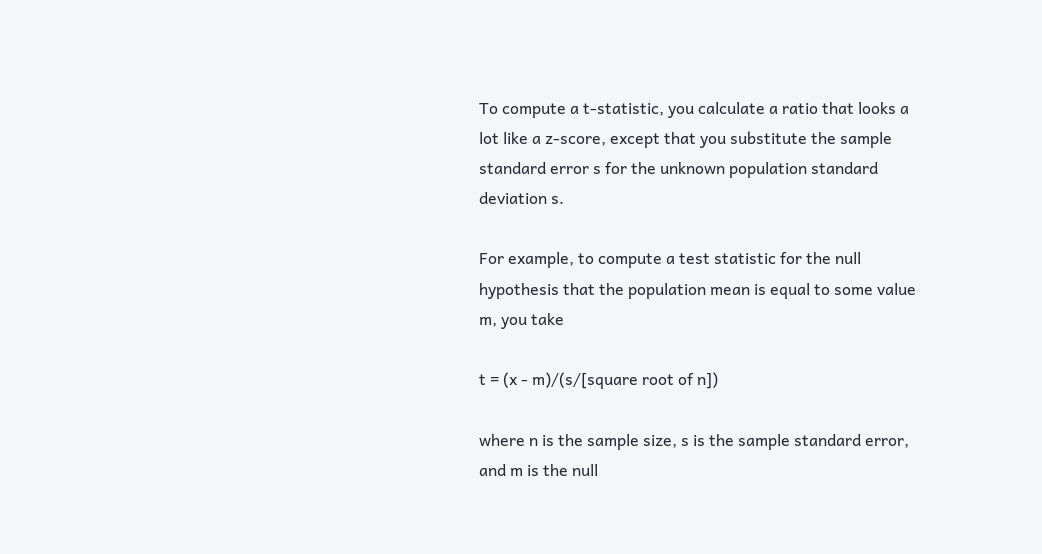To compute a t-statistic, you calculate a ratio that looks a lot like a z-score, except that you substitute the sample standard error s for the unknown population standard deviation s.

For example, to compute a test statistic for the null hypothesis that the population mean is equal to some value m, you take

t = (x - m)/(s/[square root of n])

where n is the sample size, s is the sample standard error, and m is the null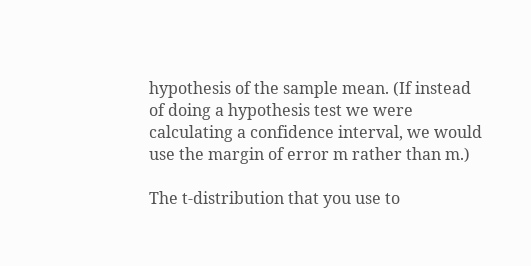hypothesis of the sample mean. (If instead of doing a hypothesis test we were calculating a confidence interval, we would use the margin of error m rather than m.)

The t-distribution that you use to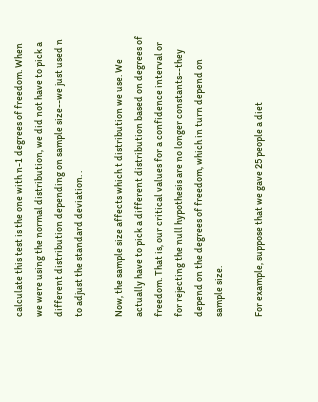calculate this test is the one with n-1 degrees of freedom. When we were using the normal distribution, we did not have to pick a different distribution depending on sample size--we just used n to adjust the standard deviation. .

Now, the sample size affects which t distribution we use. We actually have to pick a different distribution based on degrees of freedom. That is, our critical values for a confidence interval or for rejecting the null hypothesis are no longer constants--they depend on the degrees of freedom, which in turn depend on sample size.

For example, suppose that we gave 25 people a diet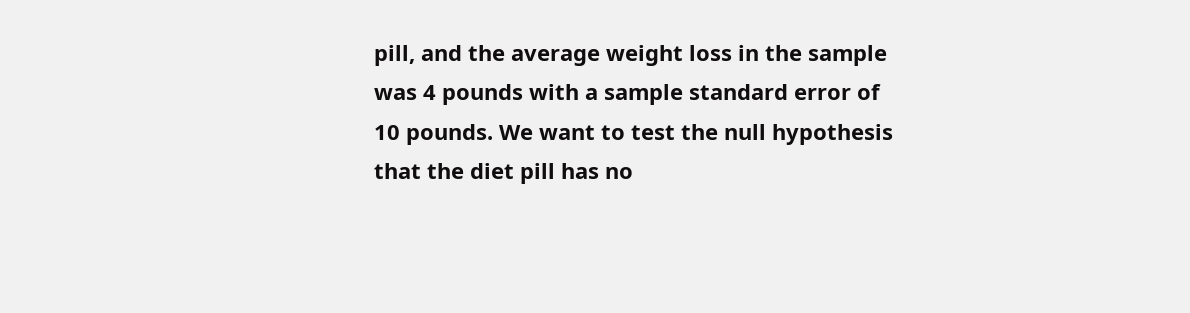pill, and the average weight loss in the sample was 4 pounds with a sample standard error of 10 pounds. We want to test the null hypothesis that the diet pill has no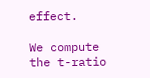effect.

We compute the t-ratio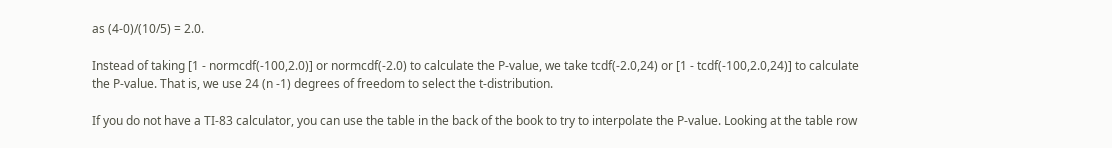as (4-0)/(10/5) = 2.0.

Instead of taking [1 - normcdf(-100,2.0)] or normcdf(-2.0) to calculate the P-value, we take tcdf(-2.0,24) or [1 - tcdf(-100,2.0,24)] to calculate the P-value. That is, we use 24 (n -1) degrees of freedom to select the t-distribution.

If you do not have a TI-83 calculator, you can use the table in the back of the book to try to interpolate the P-value. Looking at the table row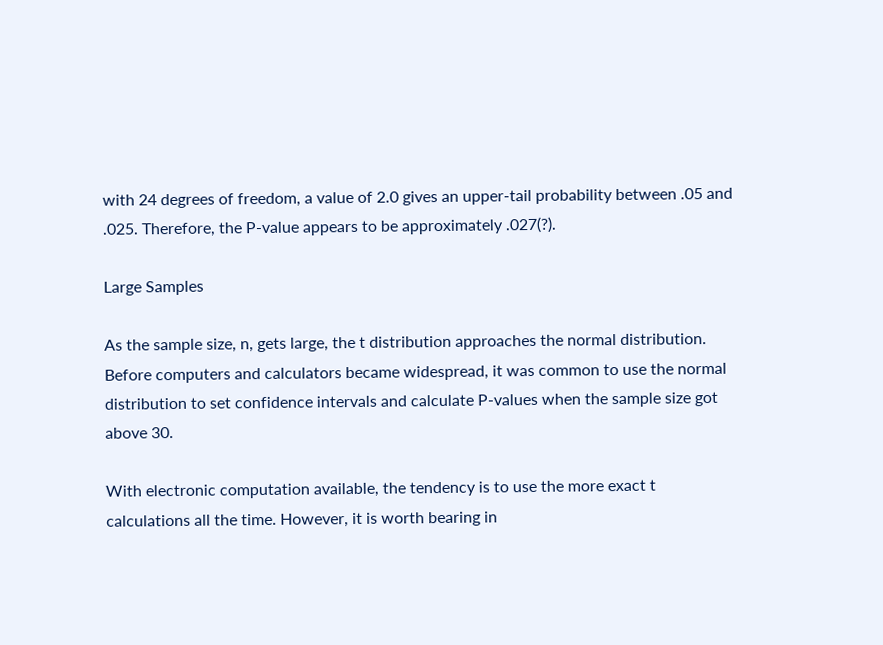with 24 degrees of freedom, a value of 2.0 gives an upper-tail probability between .05 and .025. Therefore, the P-value appears to be approximately .027(?).

Large Samples

As the sample size, n, gets large, the t distribution approaches the normal distribution. Before computers and calculators became widespread, it was common to use the normal distribution to set confidence intervals and calculate P-values when the sample size got above 30.

With electronic computation available, the tendency is to use the more exact t calculations all the time. However, it is worth bearing in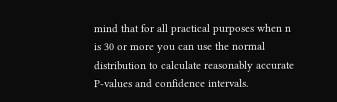mind that for all practical purposes when n is 30 or more you can use the normal distribution to calculate reasonably accurate P-values and confidence intervals.